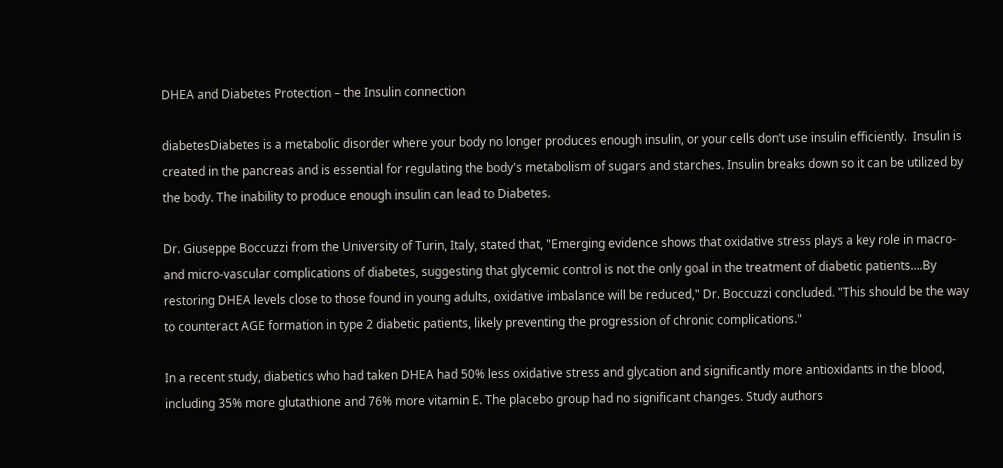DHEA and Diabetes Protection – the Insulin connection

diabetesDiabetes is a metabolic disorder where your body no longer produces enough insulin, or your cells don’t use insulin efficiently.  Insulin is created in the pancreas and is essential for regulating the body's metabolism of sugars and starches. Insulin breaks down so it can be utilized by the body. The inability to produce enough insulin can lead to Diabetes.

Dr. Giuseppe Boccuzzi from the University of Turin, Italy, stated that, "Emerging evidence shows that oxidative stress plays a key role in macro- and micro-vascular complications of diabetes, suggesting that glycemic control is not the only goal in the treatment of diabetic patients....By restoring DHEA levels close to those found in young adults, oxidative imbalance will be reduced," Dr. Boccuzzi concluded. "This should be the way to counteract AGE formation in type 2 diabetic patients, likely preventing the progression of chronic complications."

In a recent study, diabetics who had taken DHEA had 50% less oxidative stress and glycation and significantly more antioxidants in the blood, including 35% more glutathione and 76% more vitamin E. The placebo group had no significant changes. Study authors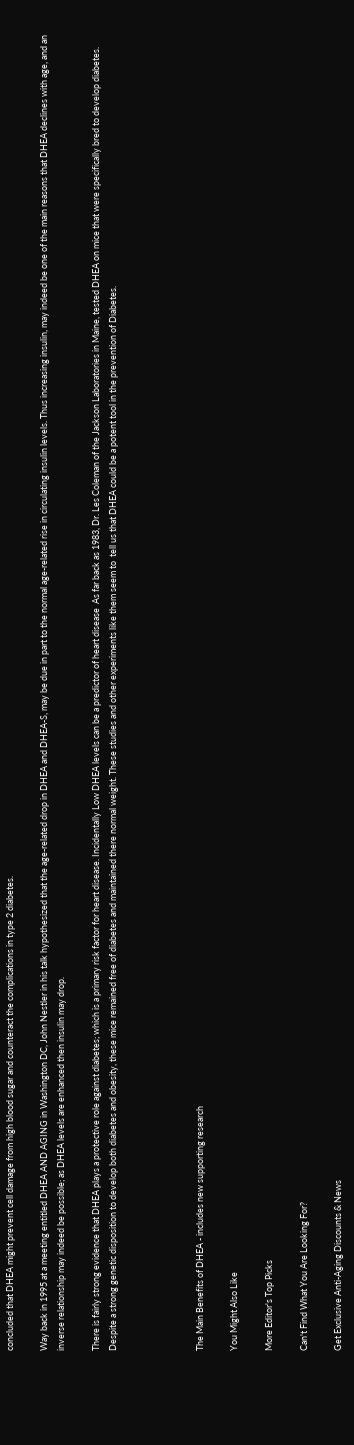concluded that DHEA might prevent cell damage from high blood sugar and counteract the complications in type 2 diabetes.

Way back in 1995 at a meeting entitled DHEA AND AGING in Washington DC, John Nestler in his talk hypothesized that the age-related drop in DHEA and DHEA-S, may be due in part to the normal age-related rise in circulating insulin levels. Thus increasing insulin, may indeed be one of the main reasons that DHEA declines with age, and an inverse relationship may indeed be possible; as DHEA levels are enhanced then insulin may drop.

There is fairly strong evidence that DHEA plays a protective role against diabetes; which is a primary risk factor for heart disease. Incidentally Low DHEA levels can be a predictor of heart disease  As far back as 1983, Dr. Les Coleman of the Jackson Laboratories in Maine, tested DHEA on mice that were specifically bred to develop diabetes. Despite a strong genetic disposition to develop both diabetes and obesity, these mice remained free of diabetes and maintained there normal weight. These studies and other experiments like them seem to  tell us that DHEA could be a potent tool in the prevention of Diabetes.




The Main Benefits of DHEA - includes new supporting research

You Might Also Like

More Editor's Top Picks

Can't Find What You Are Looking For?

Get Exclusive Anti-Aging Discounts & News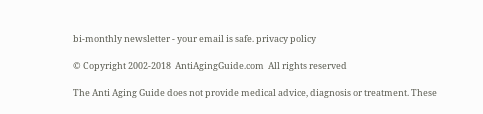bi-monthly newsletter - your email is safe. privacy policy

© Copyright 2002-2018  AntiAgingGuide.com  All rights reserved

The Anti Aging Guide does not provide medical advice, diagnosis or treatment. These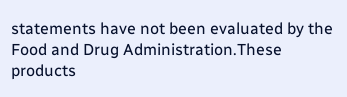statements have not been evaluated by the Food and Drug Administration.These products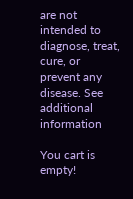are not intended to diagnose, treat, cure, or prevent any disease. See additional information

You cart is empty!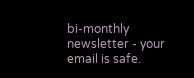bi-monthly newsletter - your email is safe.